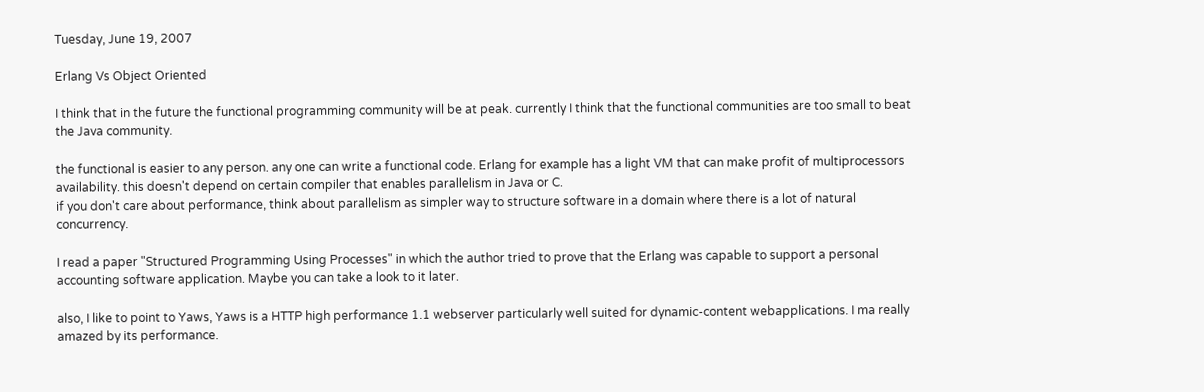Tuesday, June 19, 2007

Erlang Vs Object Oriented

I think that in the future the functional programming community will be at peak. currently I think that the functional communities are too small to beat the Java community.

the functional is easier to any person. any one can write a functional code. Erlang for example has a light VM that can make profit of multiprocessors availability. this doesn't depend on certain compiler that enables parallelism in Java or C.
if you don't care about performance, think about parallelism as simpler way to structure software in a domain where there is a lot of natural concurrency.

I read a paper "Structured Programming Using Processes" in which the author tried to prove that the Erlang was capable to support a personal accounting software application. Maybe you can take a look to it later.

also, I like to point to Yaws, Yaws is a HTTP high performance 1.1 webserver particularly well suited for dynamic-content webapplications. I ma really amazed by its performance.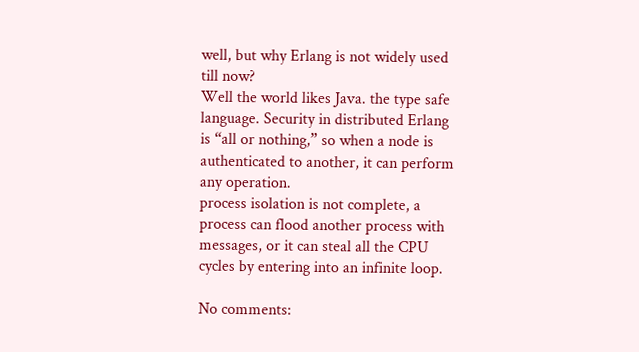well, but why Erlang is not widely used till now?
Well the world likes Java. the type safe language. Security in distributed Erlang is “all or nothing,” so when a node is authenticated to another, it can perform any operation.
process isolation is not complete, a process can flood another process with messages, or it can steal all the CPU cycles by entering into an infinite loop.

No comments: